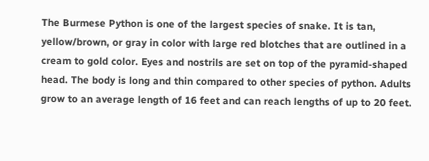The Burmese Python is one of the largest species of snake. It is tan, yellow/brown, or gray in color with large red blotches that are outlined in a cream to gold color. Eyes and nostrils are set on top of the pyramid-shaped head. The body is long and thin compared to other species of python. Adults grow to an average length of 16 feet and can reach lengths of up to 20 feet.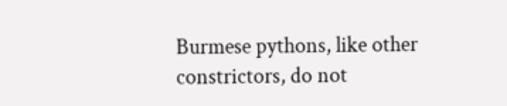Burmese pythons, like other constrictors, do not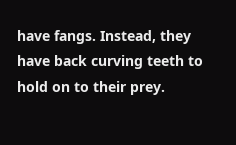have fangs. Instead, they have back curving teeth to hold on to their prey.